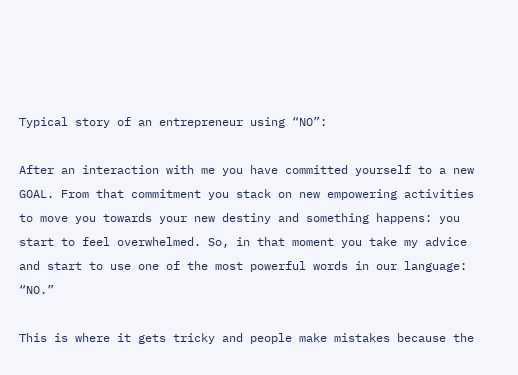Typical story of an entrepreneur using “NO”:

After an interaction with me you have committed yourself to a new GOAL. From that commitment you stack on new empowering activities to move you towards your new destiny and something happens: you start to feel overwhelmed. So, in that moment you take my advice and start to use one of the most powerful words in our language: “NO.”

This is where it gets tricky and people make mistakes because the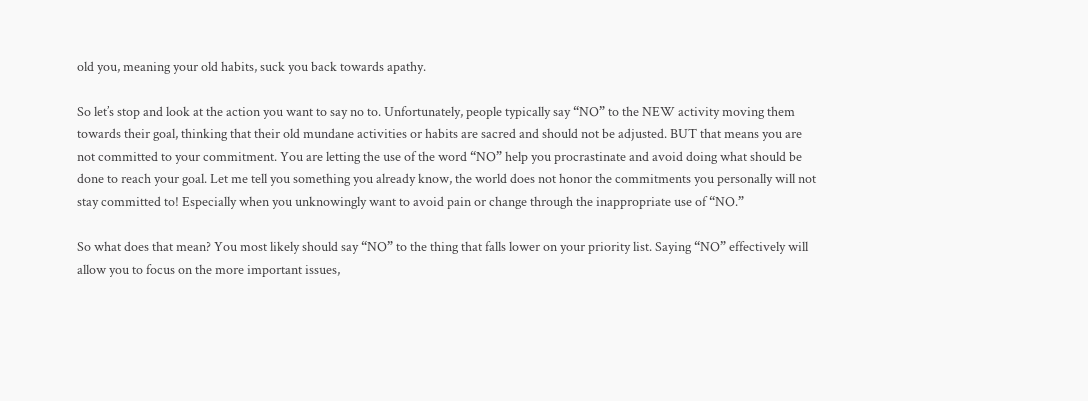old you, meaning your old habits, suck you back towards apathy.

So let’s stop and look at the action you want to say no to. Unfortunately, people typically say “NO” to the NEW activity moving them towards their goal, thinking that their old mundane activities or habits are sacred and should not be adjusted. BUT that means you are not committed to your commitment. You are letting the use of the word “NO” help you procrastinate and avoid doing what should be done to reach your goal. Let me tell you something you already know, the world does not honor the commitments you personally will not stay committed to! Especially when you unknowingly want to avoid pain or change through the inappropriate use of “NO.”

So what does that mean? You most likely should say “NO” to the thing that falls lower on your priority list. Saying “NO” effectively will allow you to focus on the more important issues,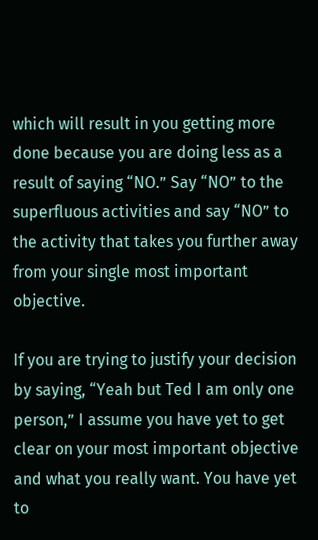which will result in you getting more done because you are doing less as a result of saying “NO.” Say “NO” to the superfluous activities and say “NO” to the activity that takes you further away from your single most important objective.

If you are trying to justify your decision by saying, “Yeah but Ted I am only one person,” I assume you have yet to get clear on your most important objective and what you really want. You have yet to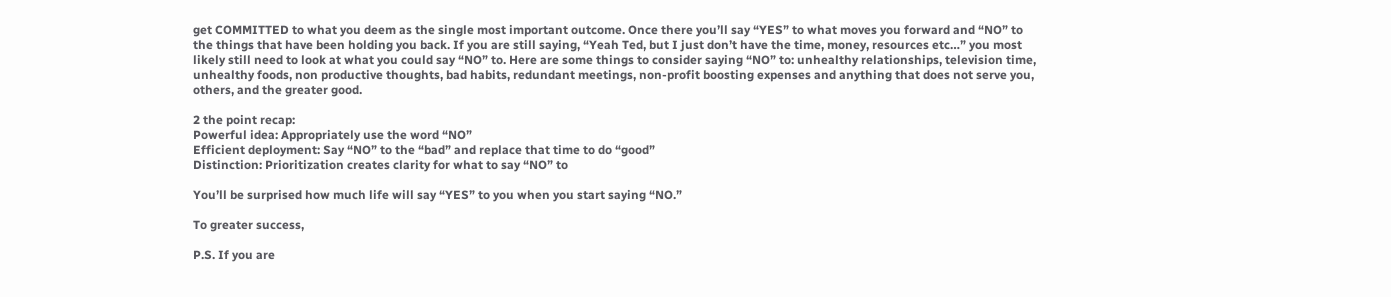get COMMITTED to what you deem as the single most important outcome. Once there you’ll say “YES” to what moves you forward and “NO” to the things that have been holding you back. If you are still saying, “Yeah Ted, but I just don’t have the time, money, resources etc…” you most likely still need to look at what you could say “NO” to. Here are some things to consider saying “NO” to: unhealthy relationships, television time, unhealthy foods, non productive thoughts, bad habits, redundant meetings, non-profit boosting expenses and anything that does not serve you, others, and the greater good.

2 the point recap:
Powerful idea: Appropriately use the word “NO”
Efficient deployment: Say “NO” to the “bad” and replace that time to do “good”
Distinction: Prioritization creates clarity for what to say “NO” to

You’ll be surprised how much life will say “YES” to you when you start saying “NO.”

To greater success,

P.S. If you are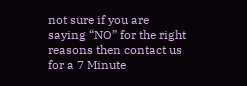not sure if you are saying “NO” for the right reasons then contact us for a 7 Minute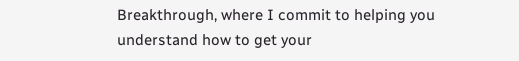Breakthrough, where I commit to helping you understand how to get your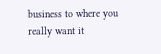business to where you really want it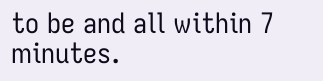to be and all within 7 minutes.